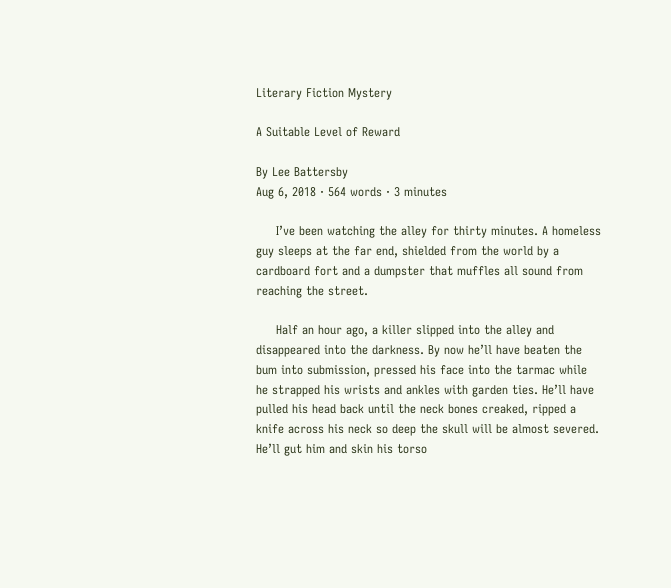Literary Fiction Mystery

A Suitable Level of Reward

By Lee Battersby
Aug 6, 2018 · 564 words · 3 minutes

     I’ve been watching the alley for thirty minutes. A homeless guy sleeps at the far end, shielded from the world by a cardboard fort and a dumpster that muffles all sound from reaching the street.

     Half an hour ago, a killer slipped into the alley and disappeared into the darkness. By now he’ll have beaten the bum into submission, pressed his face into the tarmac while he strapped his wrists and ankles with garden ties. He’ll have pulled his head back until the neck bones creaked, ripped a knife across his neck so deep the skull will be almost severed. He’ll gut him and skin his torso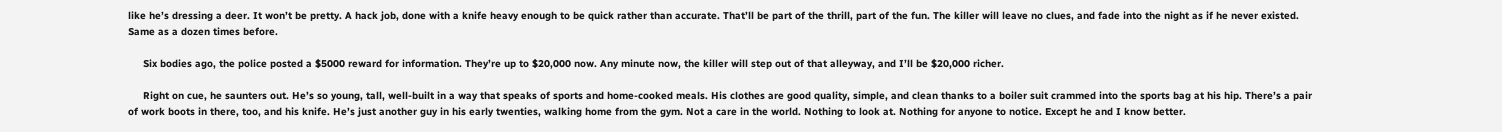like he’s dressing a deer. It won’t be pretty. A hack job, done with a knife heavy enough to be quick rather than accurate. That’ll be part of the thrill, part of the fun. The killer will leave no clues, and fade into the night as if he never existed. Same as a dozen times before.

     Six bodies ago, the police posted a $5000 reward for information. They’re up to $20,000 now. Any minute now, the killer will step out of that alleyway, and I’ll be $20,000 richer.

     Right on cue, he saunters out. He’s so young, tall, well-built in a way that speaks of sports and home-cooked meals. His clothes are good quality, simple, and clean thanks to a boiler suit crammed into the sports bag at his hip. There’s a pair of work boots in there, too, and his knife. He’s just another guy in his early twenties, walking home from the gym. Not a care in the world. Nothing to look at. Nothing for anyone to notice. Except he and I know better.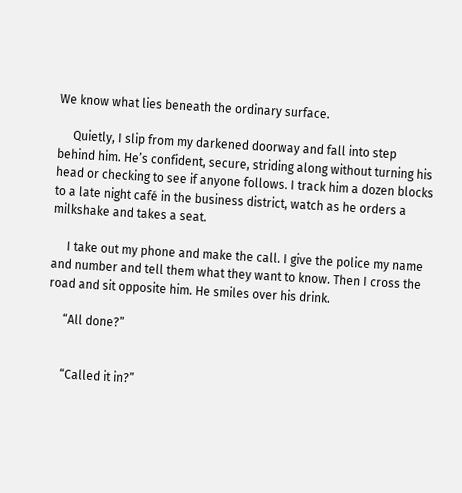We know what lies beneath the ordinary surface.

     Quietly, I slip from my darkened doorway and fall into step behind him. He’s confident, secure, striding along without turning his head or checking to see if anyone follows. I track him a dozen blocks to a late night café in the business district, watch as he orders a milkshake and takes a seat.

     I take out my phone and make the call. I give the police my name and number and tell them what they want to know. Then I cross the road and sit opposite him. He smiles over his drink.

     “All done?”


     “Called it in?”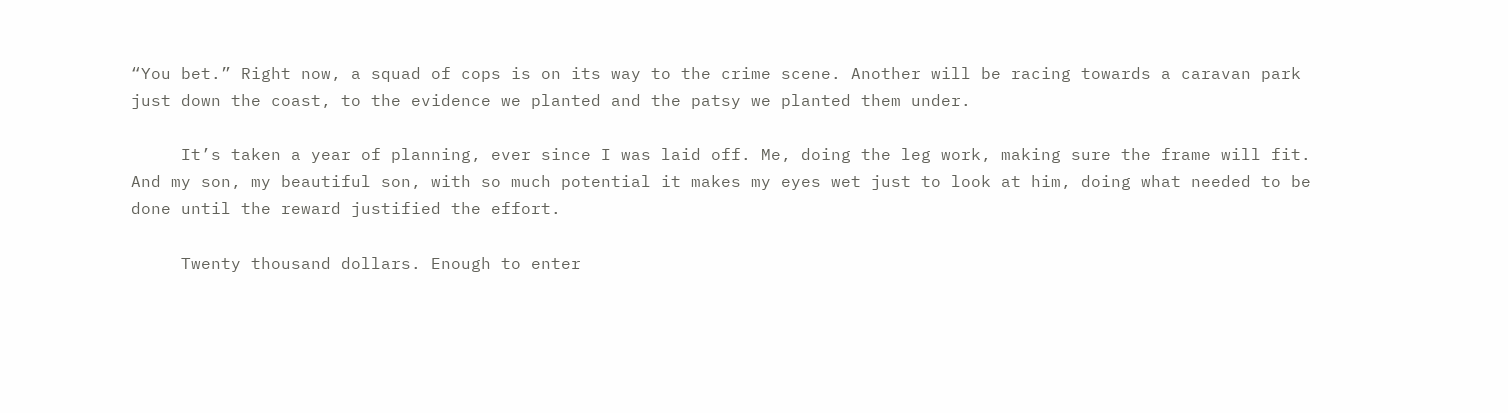“You bet.” Right now, a squad of cops is on its way to the crime scene. Another will be racing towards a caravan park just down the coast, to the evidence we planted and the patsy we planted them under.

     It’s taken a year of planning, ever since I was laid off. Me, doing the leg work, making sure the frame will fit. And my son, my beautiful son, with so much potential it makes my eyes wet just to look at him, doing what needed to be done until the reward justified the effort.

     Twenty thousand dollars. Enough to enter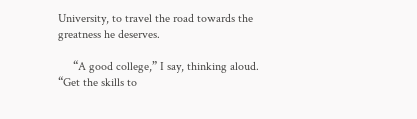University, to travel the road towards the greatness he deserves.

     “A good college,” I say, thinking aloud. “Get the skills to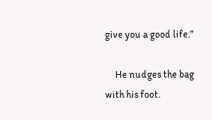give you a good life.”

     He nudges the bag with his foot.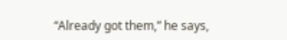“Already got them,” he says,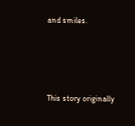and smiles.




This story originally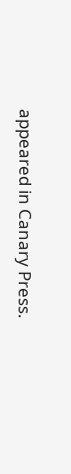appeared in Canary Press.